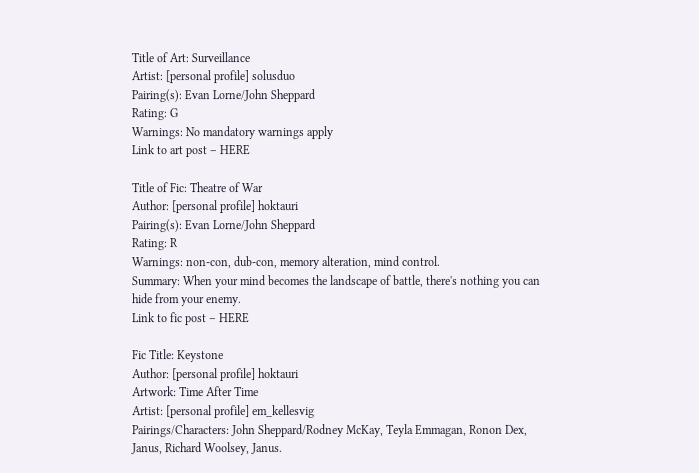Title of Art: Surveillance
Artist: [personal profile] solusduo
Pairing(s): Evan Lorne/John Sheppard
Rating: G
Warnings: No mandatory warnings apply
Link to art post – HERE

Title of Fic: Theatre of War
Author: [personal profile] hoktauri
Pairing(s): Evan Lorne/John Sheppard
Rating: R
Warnings: non-con, dub-con, memory alteration, mind control.
Summary: When your mind becomes the landscape of battle, there's nothing you can hide from your enemy.
Link to fic post – HERE

Fic Title: Keystone
Author: [personal profile] hoktauri
Artwork: Time After Time
Artist: [personal profile] em_kellesvig
Pairings/Characters: John Sheppard/Rodney McKay, Teyla Emmagan, Ronon Dex, Janus, Richard Woolsey, Janus.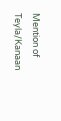Mention of Teyla/Kanaan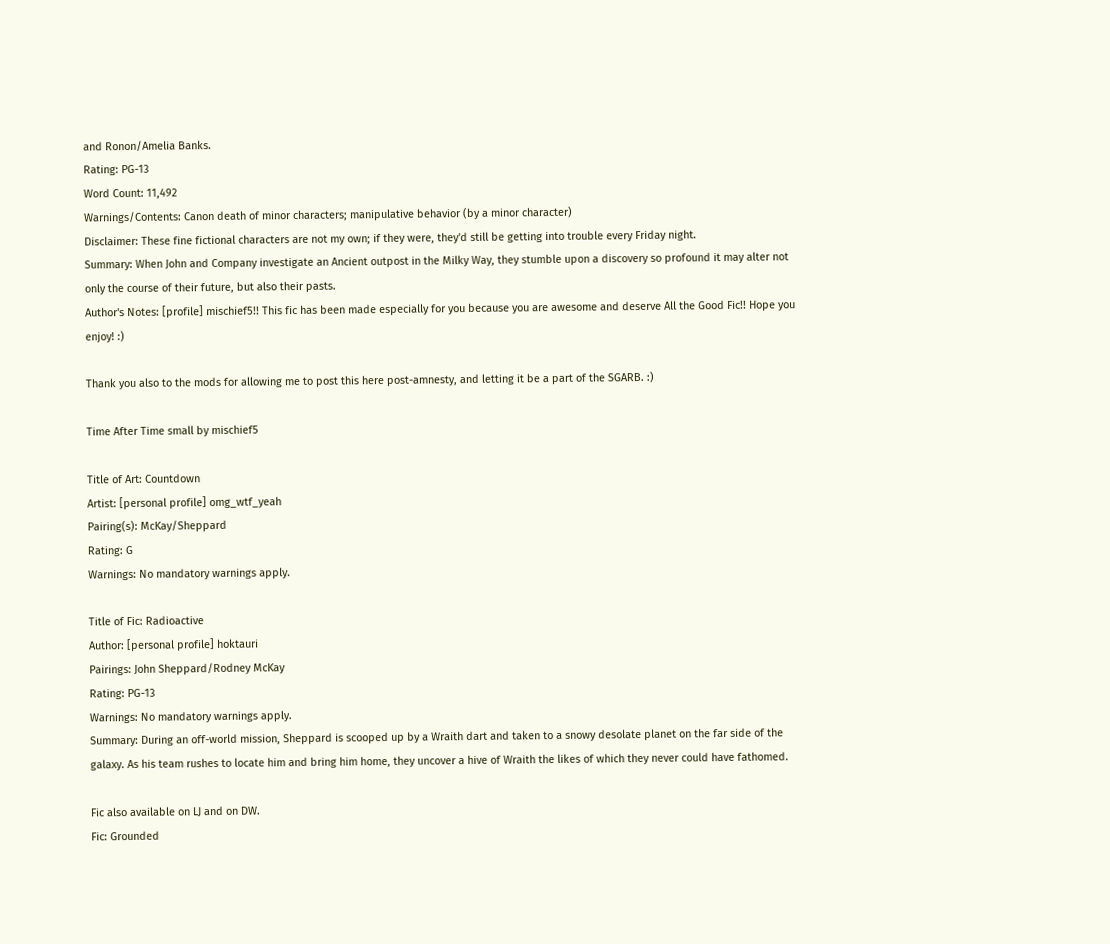and Ronon/Amelia Banks.
Rating: PG-13
Word Count: 11,492
Warnings/Contents: Canon death of minor characters; manipulative behavior (by a minor character)
Disclaimer: These fine fictional characters are not my own; if they were, they'd still be getting into trouble every Friday night.
Summary: When John and Company investigate an Ancient outpost in the Milky Way, they stumble upon a discovery so profound it may alter not only the course of their future, but also their pasts.
Author's Notes: [profile] mischief5!! This fic has been made especially for you because you are awesome and deserve All the Good Fic!! Hope you enjoy! :)

Thank you also to the mods for allowing me to post this here post-amnesty, and letting it be a part of the SGARB. :)

Time After Time small by mischief5

Title of Art: Countdown
Artist: [personal profile] omg_wtf_yeah
Pairing(s): McKay/Sheppard
Rating: G
Warnings: No mandatory warnings apply.

Title of Fic: Radioactive
Author: [personal profile] hoktauri
Pairings: John Sheppard/Rodney McKay
Rating: PG-13
Warnings: No mandatory warnings apply.
Summary: During an off-world mission, Sheppard is scooped up by a Wraith dart and taken to a snowy desolate planet on the far side of the galaxy. As his team rushes to locate him and bring him home, they uncover a hive of Wraith the likes of which they never could have fathomed.

Fic also available on LJ and on DW.
Fic: Grounded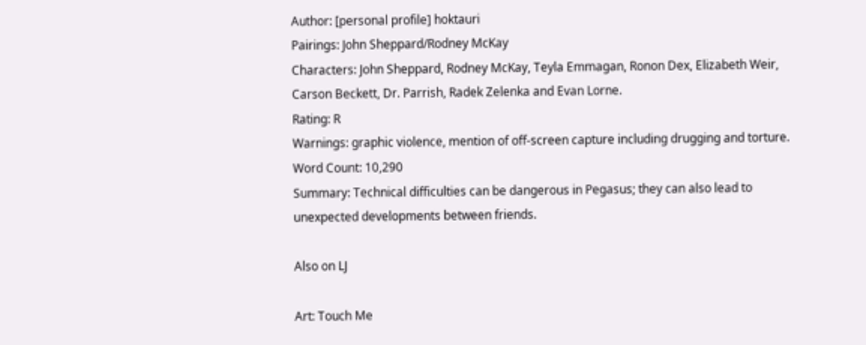Author: [personal profile] hoktauri
Pairings: John Sheppard/Rodney McKay
Characters: John Sheppard, Rodney McKay, Teyla Emmagan, Ronon Dex, Elizabeth Weir, Carson Beckett, Dr. Parrish, Radek Zelenka and Evan Lorne.
Rating: R
Warnings: graphic violence, mention of off-screen capture including drugging and torture.
Word Count: 10,290
Summary: Technical difficulties can be dangerous in Pegasus; they can also lead to unexpected developments between friends.

Also on LJ

Art: Touch Me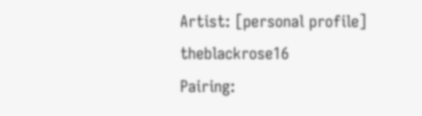Artist: [personal profile] theblackrose16
Pairing: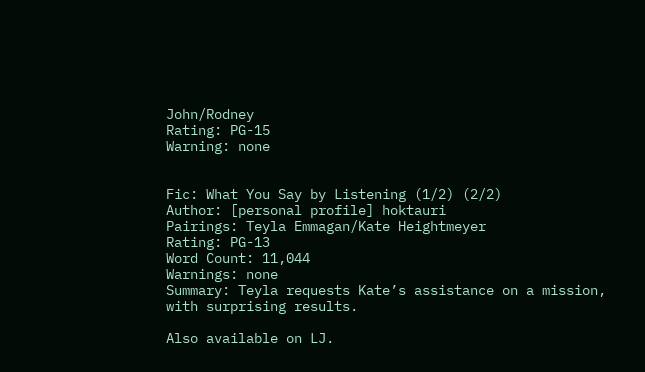John/Rodney
Rating: PG-15
Warning: none


Fic: What You Say by Listening (1/2) (2/2)
Author: [personal profile] hoktauri
Pairings: Teyla Emmagan/Kate Heightmeyer
Rating: PG-13
Word Count: 11,044
Warnings: none
Summary: Teyla requests Kate’s assistance on a mission, with surprising results.

Also available on LJ.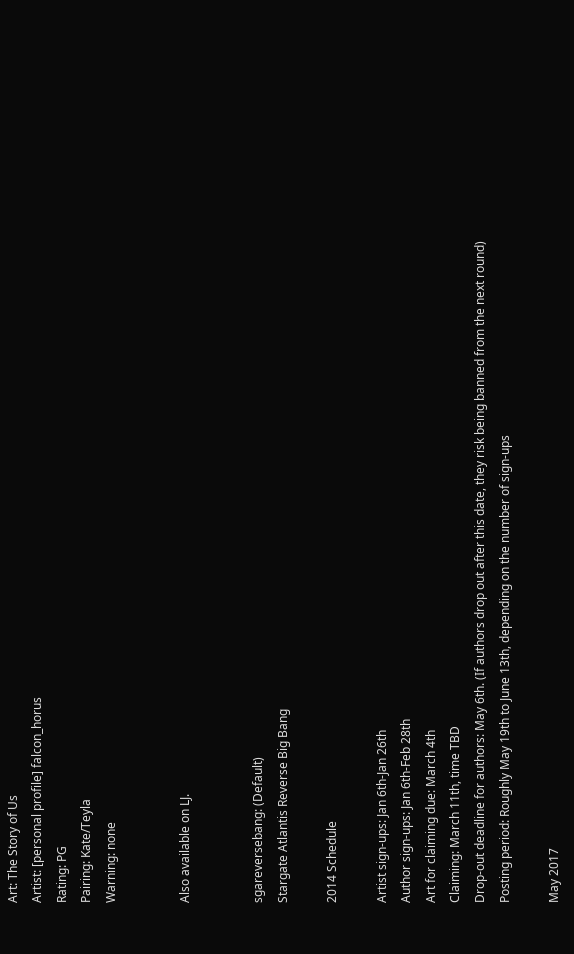Art: The Story of Us
Artist: [personal profile] falcon_horus
Rating: PG
Pairing: Kate/Teyla
Warning: none


Also available on LJ.


sgareversebang: (Default)
Stargate Atlantis Reverse Big Bang

2014 Schedule

Artist sign-ups: Jan 6th-Jan 26th
Author sign-ups: Jan 6th-Feb 28th
Art for claiming due: March 4th
Claiming: March 11th, time TBD
Drop-out deadline for authors: May 6th. (If authors drop out after this date, they risk being banned from the next round)
Posting period: Roughly May 19th to June 13th, depending on the number of sign-ups

May 2017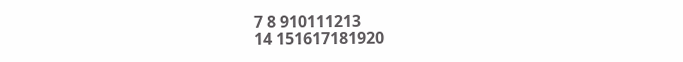7 8 910111213
14 151617181920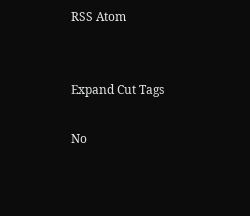RSS Atom


Expand Cut Tags

No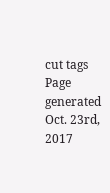cut tags
Page generated Oct. 23rd, 2017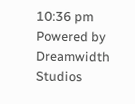10:36 pm
Powered by Dreamwidth Studios